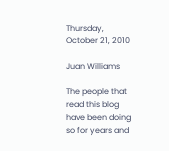Thursday, October 21, 2010

Juan Williams

The people that read this blog have been doing so for years and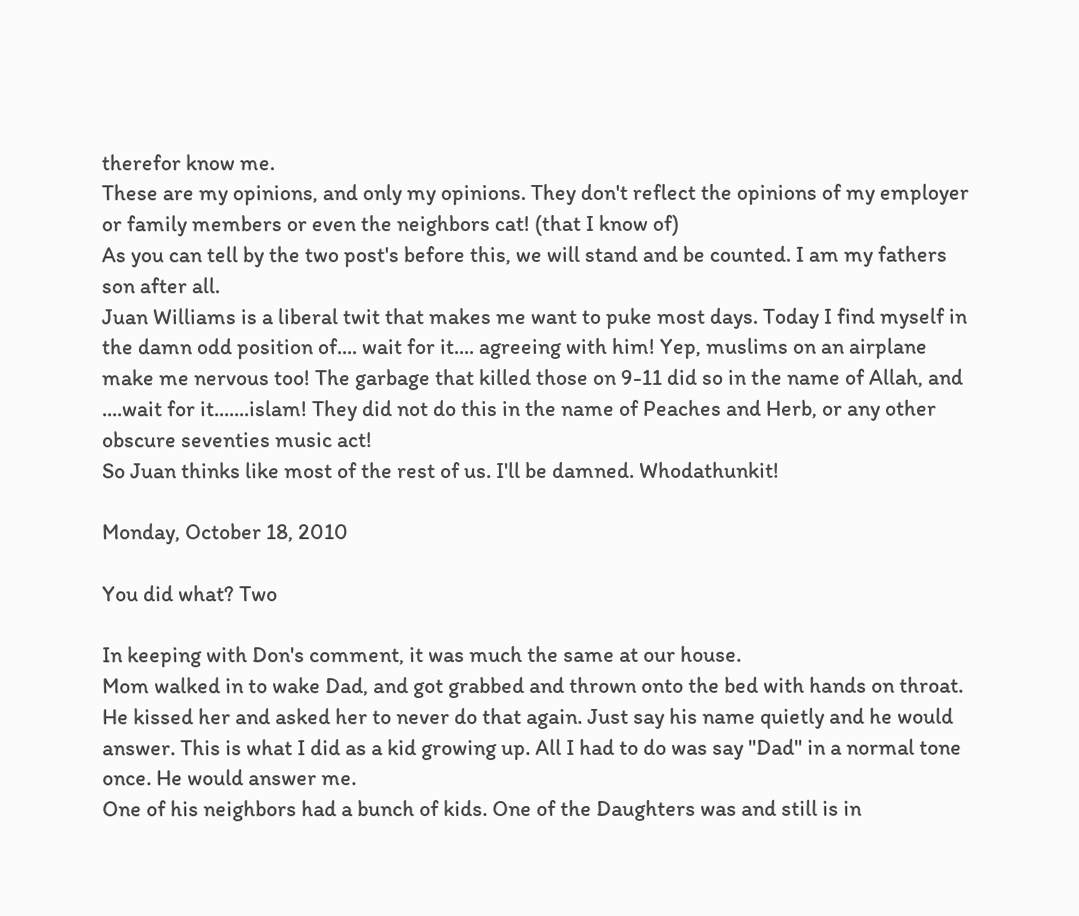therefor know me.
These are my opinions, and only my opinions. They don't reflect the opinions of my employer or family members or even the neighbors cat! (that I know of)
As you can tell by the two post's before this, we will stand and be counted. I am my fathers son after all.
Juan Williams is a liberal twit that makes me want to puke most days. Today I find myself in the damn odd position of.... wait for it.... agreeing with him! Yep, muslims on an airplane make me nervous too! The garbage that killed those on 9-11 did so in the name of Allah, and ....wait for it.......islam! They did not do this in the name of Peaches and Herb, or any other obscure seventies music act!
So Juan thinks like most of the rest of us. I'll be damned. Whodathunkit!

Monday, October 18, 2010

You did what? Two

In keeping with Don's comment, it was much the same at our house.
Mom walked in to wake Dad, and got grabbed and thrown onto the bed with hands on throat.
He kissed her and asked her to never do that again. Just say his name quietly and he would answer. This is what I did as a kid growing up. All I had to do was say "Dad" in a normal tone once. He would answer me.
One of his neighbors had a bunch of kids. One of the Daughters was and still is in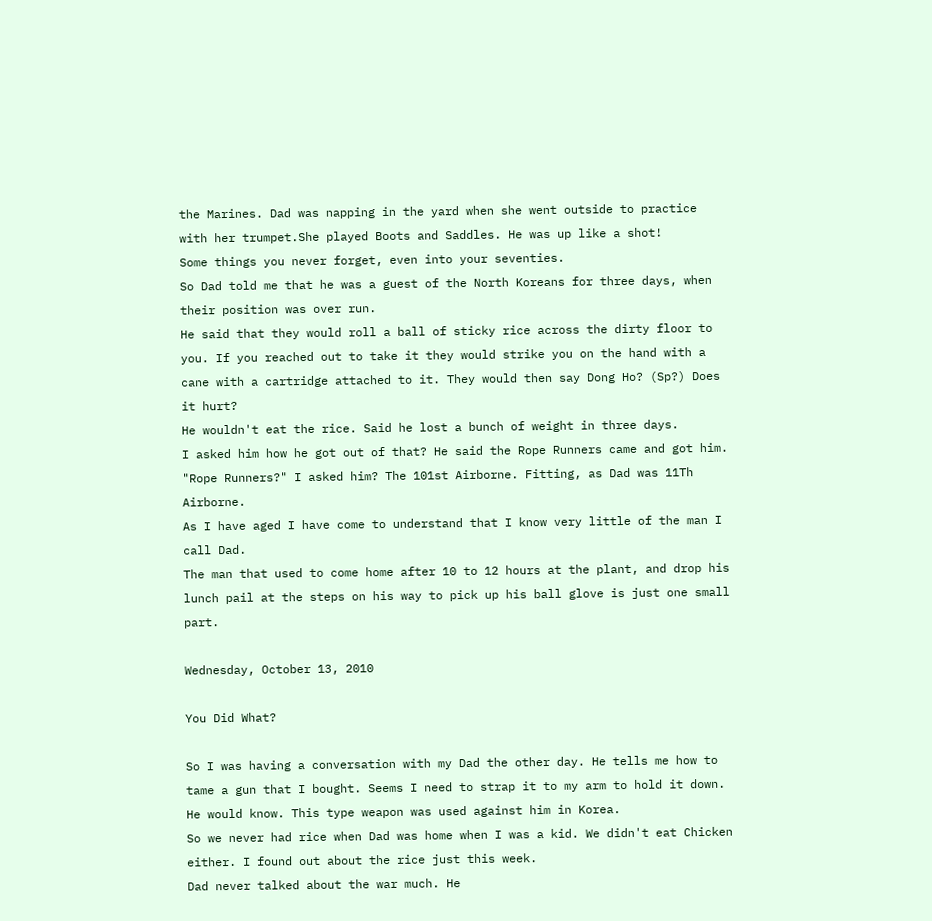the Marines. Dad was napping in the yard when she went outside to practice with her trumpet.She played Boots and Saddles. He was up like a shot!
Some things you never forget, even into your seventies.
So Dad told me that he was a guest of the North Koreans for three days, when their position was over run.
He said that they would roll a ball of sticky rice across the dirty floor to you. If you reached out to take it they would strike you on the hand with a cane with a cartridge attached to it. They would then say Dong Ho? (Sp?) Does it hurt?
He wouldn't eat the rice. Said he lost a bunch of weight in three days.
I asked him how he got out of that? He said the Rope Runners came and got him.
"Rope Runners?" I asked him? The 101st Airborne. Fitting, as Dad was 11Th Airborne.
As I have aged I have come to understand that I know very little of the man I call Dad.
The man that used to come home after 10 to 12 hours at the plant, and drop his lunch pail at the steps on his way to pick up his ball glove is just one small part.

Wednesday, October 13, 2010

You Did What?

So I was having a conversation with my Dad the other day. He tells me how to tame a gun that I bought. Seems I need to strap it to my arm to hold it down. He would know. This type weapon was used against him in Korea.
So we never had rice when Dad was home when I was a kid. We didn't eat Chicken either. I found out about the rice just this week.
Dad never talked about the war much. He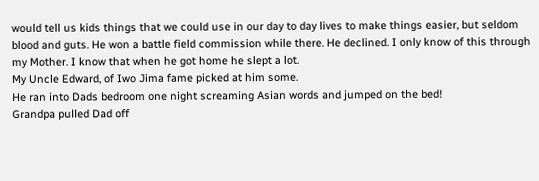would tell us kids things that we could use in our day to day lives to make things easier, but seldom blood and guts. He won a battle field commission while there. He declined. I only know of this through my Mother. I know that when he got home he slept a lot.
My Uncle Edward, of Iwo Jima fame picked at him some.
He ran into Dads bedroom one night screaming Asian words and jumped on the bed!
Grandpa pulled Dad off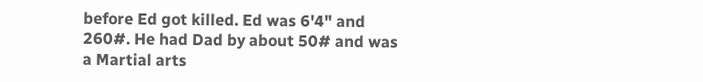before Ed got killed. Ed was 6'4" and 260#. He had Dad by about 50# and was a Martial arts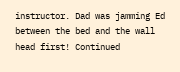instructor. Dad was jamming Ed between the bed and the wall head first! Continued